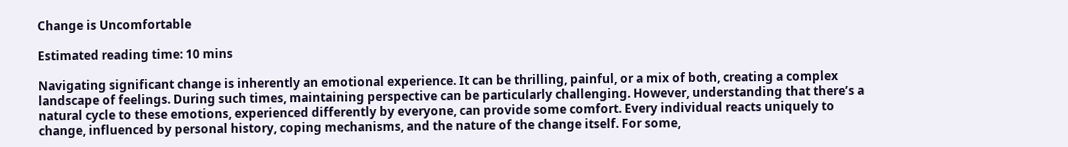Change is Uncomfortable

Estimated reading time: 10 mins

Navigating significant change is inherently an emotional experience. It can be thrilling, painful, or a mix of both, creating a complex landscape of feelings. During such times, maintaining perspective can be particularly challenging. However, understanding that there’s a natural cycle to these emotions, experienced differently by everyone, can provide some comfort. Every individual reacts uniquely to change, influenced by personal history, coping mechanisms, and the nature of the change itself. For some,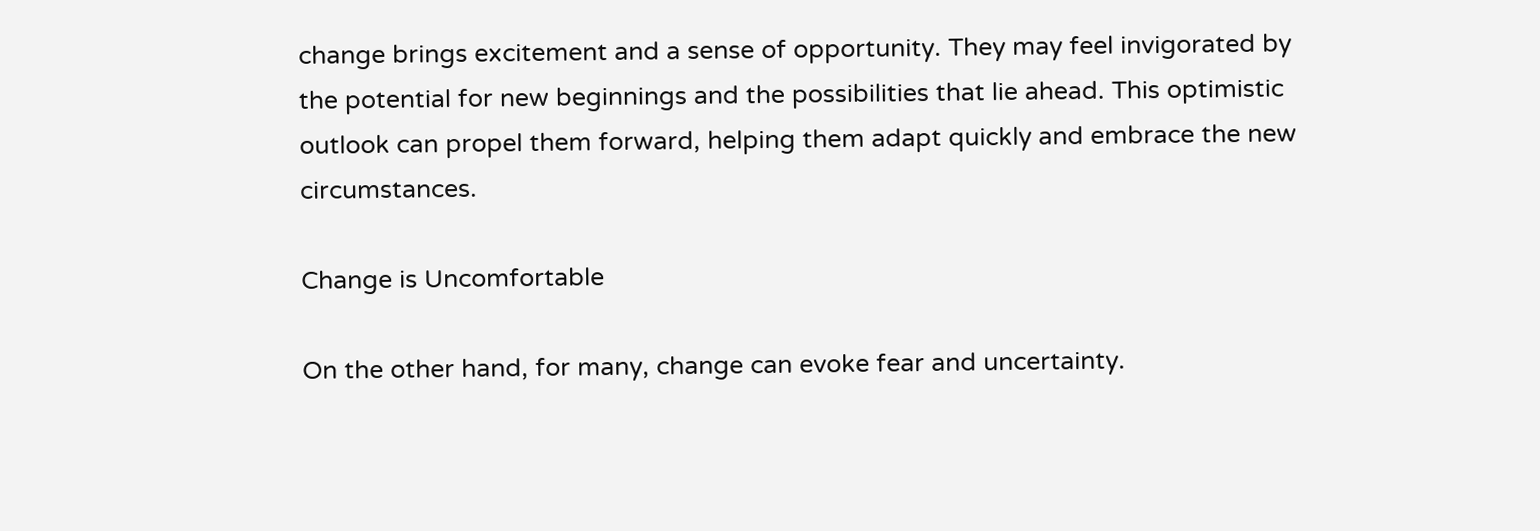change brings excitement and a sense of opportunity. They may feel invigorated by the potential for new beginnings and the possibilities that lie ahead. This optimistic outlook can propel them forward, helping them adapt quickly and embrace the new circumstances.

Change is Uncomfortable

On the other hand, for many, change can evoke fear and uncertainty.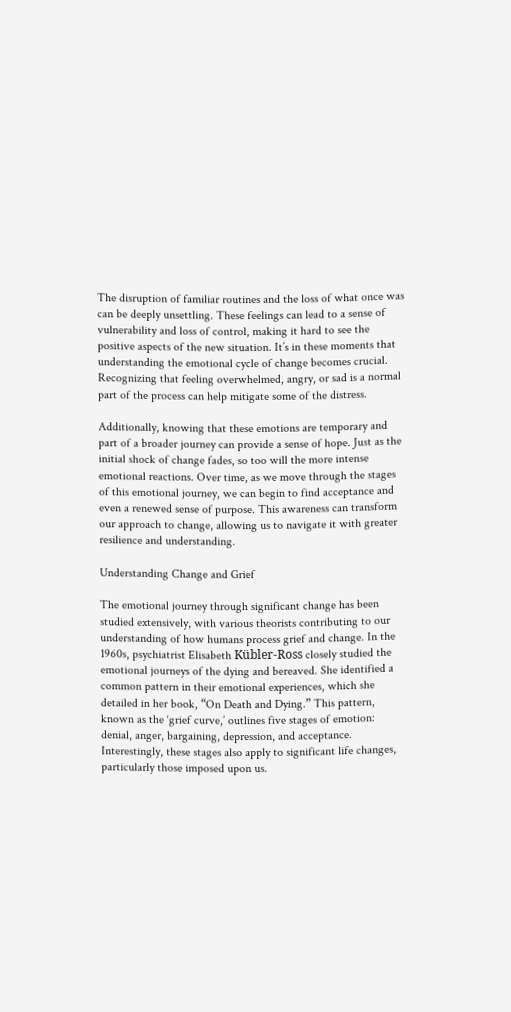The disruption of familiar routines and the loss of what once was can be deeply unsettling. These feelings can lead to a sense of vulnerability and loss of control, making it hard to see the positive aspects of the new situation. It’s in these moments that understanding the emotional cycle of change becomes crucial. Recognizing that feeling overwhelmed, angry, or sad is a normal part of the process can help mitigate some of the distress.

Additionally, knowing that these emotions are temporary and part of a broader journey can provide a sense of hope. Just as the initial shock of change fades, so too will the more intense emotional reactions. Over time, as we move through the stages of this emotional journey, we can begin to find acceptance and even a renewed sense of purpose. This awareness can transform our approach to change, allowing us to navigate it with greater resilience and understanding.

Understanding Change and Grief

The emotional journey through significant change has been studied extensively, with various theorists contributing to our understanding of how humans process grief and change. In the 1960s, psychiatrist Elisabeth Kübler-Ross closely studied the emotional journeys of the dying and bereaved. She identified a common pattern in their emotional experiences, which she detailed in her book, “On Death and Dying.” This pattern, known as the ‘grief curve,’ outlines five stages of emotion: denial, anger, bargaining, depression, and acceptance. Interestingly, these stages also apply to significant life changes, particularly those imposed upon us.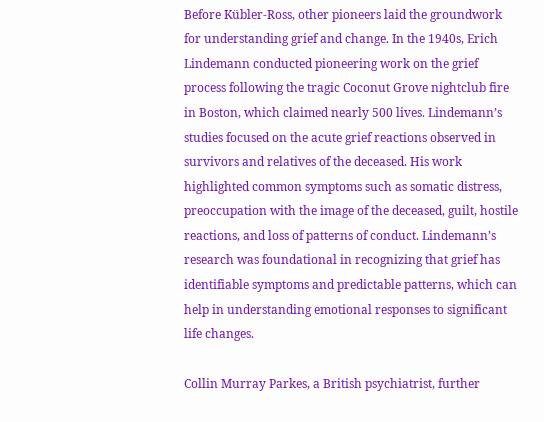Before Kübler-Ross, other pioneers laid the groundwork for understanding grief and change. In the 1940s, Erich Lindemann conducted pioneering work on the grief process following the tragic Coconut Grove nightclub fire in Boston, which claimed nearly 500 lives. Lindemann’s studies focused on the acute grief reactions observed in survivors and relatives of the deceased. His work highlighted common symptoms such as somatic distress, preoccupation with the image of the deceased, guilt, hostile reactions, and loss of patterns of conduct. Lindemann’s research was foundational in recognizing that grief has identifiable symptoms and predictable patterns, which can help in understanding emotional responses to significant life changes.

Collin Murray Parkes, a British psychiatrist, further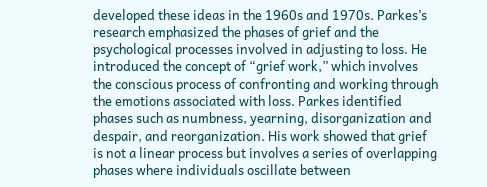developed these ideas in the 1960s and 1970s. Parkes’s research emphasized the phases of grief and the psychological processes involved in adjusting to loss. He introduced the concept of “grief work,” which involves the conscious process of confronting and working through the emotions associated with loss. Parkes identified phases such as numbness, yearning, disorganization and despair, and reorganization. His work showed that grief is not a linear process but involves a series of overlapping phases where individuals oscillate between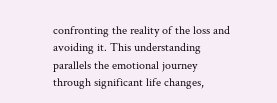confronting the reality of the loss and avoiding it. This understanding parallels the emotional journey through significant life changes,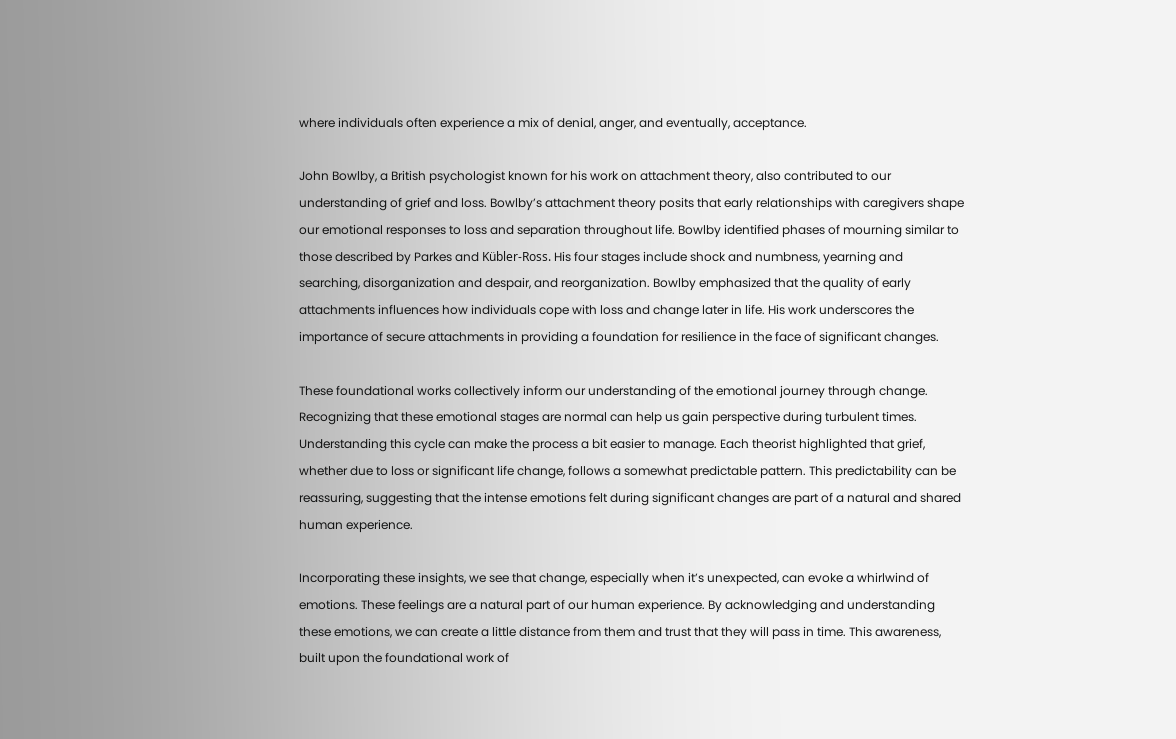where individuals often experience a mix of denial, anger, and eventually, acceptance.

John Bowlby, a British psychologist known for his work on attachment theory, also contributed to our understanding of grief and loss. Bowlby’s attachment theory posits that early relationships with caregivers shape our emotional responses to loss and separation throughout life. Bowlby identified phases of mourning similar to those described by Parkes and Kübler-Ross. His four stages include shock and numbness, yearning and searching, disorganization and despair, and reorganization. Bowlby emphasized that the quality of early attachments influences how individuals cope with loss and change later in life. His work underscores the importance of secure attachments in providing a foundation for resilience in the face of significant changes.

These foundational works collectively inform our understanding of the emotional journey through change. Recognizing that these emotional stages are normal can help us gain perspective during turbulent times. Understanding this cycle can make the process a bit easier to manage. Each theorist highlighted that grief, whether due to loss or significant life change, follows a somewhat predictable pattern. This predictability can be reassuring, suggesting that the intense emotions felt during significant changes are part of a natural and shared human experience.

Incorporating these insights, we see that change, especially when it’s unexpected, can evoke a whirlwind of emotions. These feelings are a natural part of our human experience. By acknowledging and understanding these emotions, we can create a little distance from them and trust that they will pass in time. This awareness, built upon the foundational work of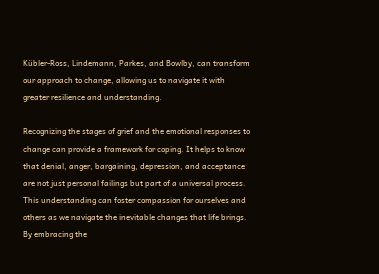Kübler-Ross, Lindemann, Parkes, and Bowlby, can transform our approach to change, allowing us to navigate it with greater resilience and understanding.

Recognizing the stages of grief and the emotional responses to change can provide a framework for coping. It helps to know that denial, anger, bargaining, depression, and acceptance are not just personal failings but part of a universal process. This understanding can foster compassion for ourselves and others as we navigate the inevitable changes that life brings. By embracing the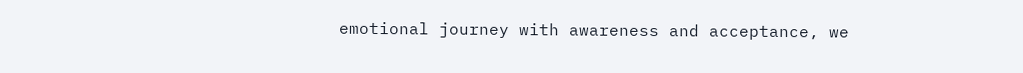emotional journey with awareness and acceptance, we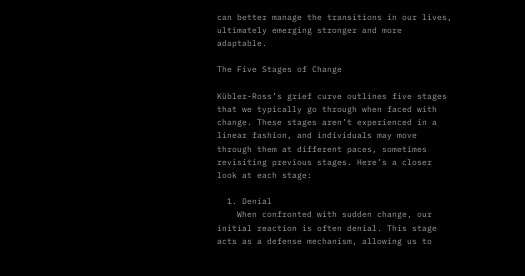can better manage the transitions in our lives, ultimately emerging stronger and more adaptable.

The Five Stages of Change

Kübler-Ross’s grief curve outlines five stages that we typically go through when faced with change. These stages aren’t experienced in a linear fashion, and individuals may move through them at different paces, sometimes revisiting previous stages. Here’s a closer look at each stage:

  1. Denial
    When confronted with sudden change, our initial reaction is often denial. This stage acts as a defense mechanism, allowing us to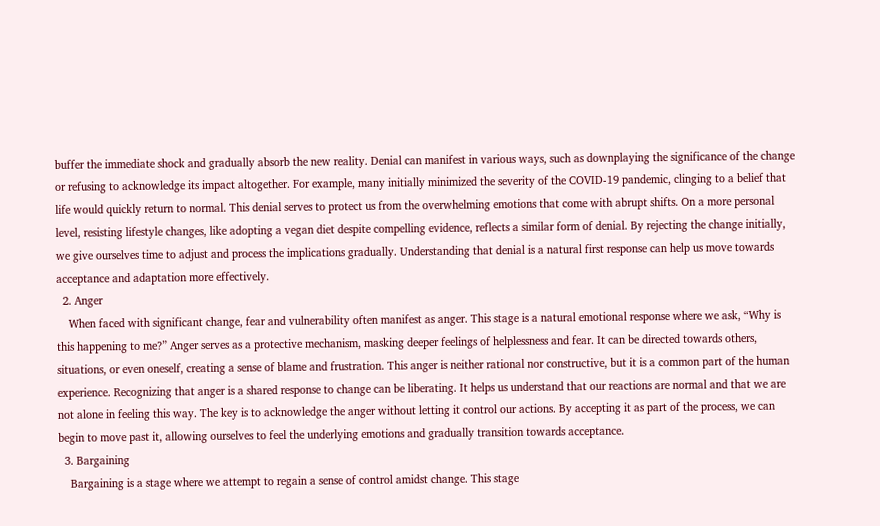buffer the immediate shock and gradually absorb the new reality. Denial can manifest in various ways, such as downplaying the significance of the change or refusing to acknowledge its impact altogether. For example, many initially minimized the severity of the COVID-19 pandemic, clinging to a belief that life would quickly return to normal. This denial serves to protect us from the overwhelming emotions that come with abrupt shifts. On a more personal level, resisting lifestyle changes, like adopting a vegan diet despite compelling evidence, reflects a similar form of denial. By rejecting the change initially, we give ourselves time to adjust and process the implications gradually. Understanding that denial is a natural first response can help us move towards acceptance and adaptation more effectively.
  2. Anger
    When faced with significant change, fear and vulnerability often manifest as anger. This stage is a natural emotional response where we ask, “Why is this happening to me?” Anger serves as a protective mechanism, masking deeper feelings of helplessness and fear. It can be directed towards others, situations, or even oneself, creating a sense of blame and frustration. This anger is neither rational nor constructive, but it is a common part of the human experience. Recognizing that anger is a shared response to change can be liberating. It helps us understand that our reactions are normal and that we are not alone in feeling this way. The key is to acknowledge the anger without letting it control our actions. By accepting it as part of the process, we can begin to move past it, allowing ourselves to feel the underlying emotions and gradually transition towards acceptance.
  3. Bargaining
    Bargaining is a stage where we attempt to regain a sense of control amidst change. This stage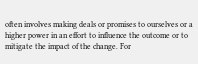often involves making deals or promises to ourselves or a higher power in an effort to influence the outcome or to mitigate the impact of the change. For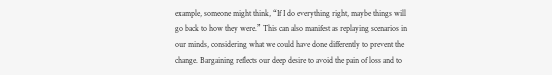example, someone might think, “If I do everything right, maybe things will go back to how they were.” This can also manifest as replaying scenarios in our minds, considering what we could have done differently to prevent the change. Bargaining reflects our deep desire to avoid the pain of loss and to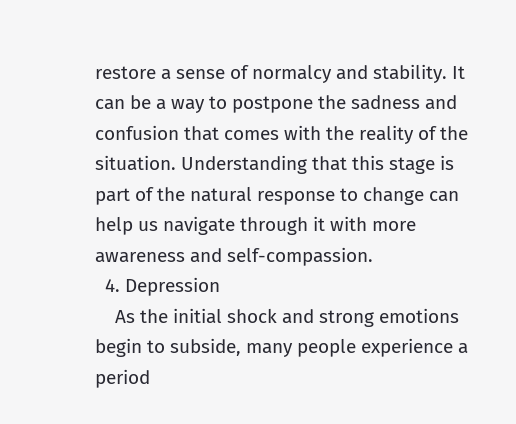restore a sense of normalcy and stability. It can be a way to postpone the sadness and confusion that comes with the reality of the situation. Understanding that this stage is part of the natural response to change can help us navigate through it with more awareness and self-compassion.
  4. Depression
    As the initial shock and strong emotions begin to subside, many people experience a period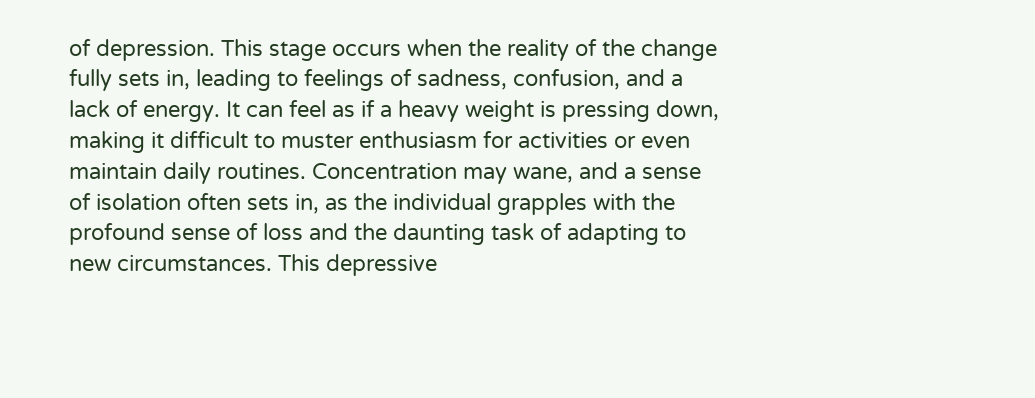of depression. This stage occurs when the reality of the change fully sets in, leading to feelings of sadness, confusion, and a lack of energy. It can feel as if a heavy weight is pressing down, making it difficult to muster enthusiasm for activities or even maintain daily routines. Concentration may wane, and a sense of isolation often sets in, as the individual grapples with the profound sense of loss and the daunting task of adapting to new circumstances. This depressive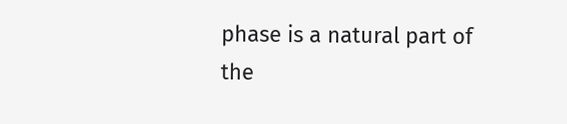phase is a natural part of the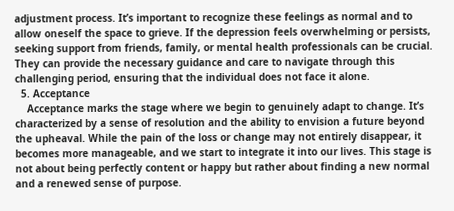adjustment process. It’s important to recognize these feelings as normal and to allow oneself the space to grieve. If the depression feels overwhelming or persists, seeking support from friends, family, or mental health professionals can be crucial. They can provide the necessary guidance and care to navigate through this challenging period, ensuring that the individual does not face it alone.
  5. Acceptance
    Acceptance marks the stage where we begin to genuinely adapt to change. It’s characterized by a sense of resolution and the ability to envision a future beyond the upheaval. While the pain of the loss or change may not entirely disappear, it becomes more manageable, and we start to integrate it into our lives. This stage is not about being perfectly content or happy but rather about finding a new normal and a renewed sense of purpose.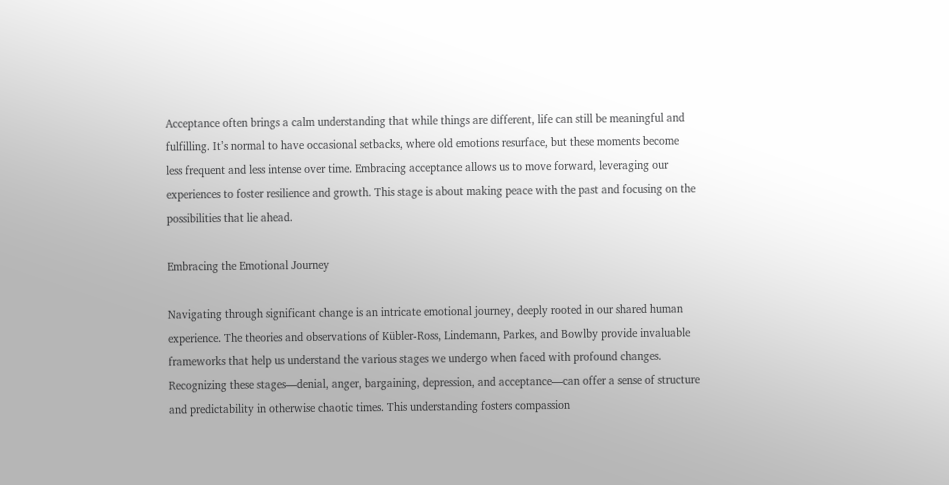Acceptance often brings a calm understanding that while things are different, life can still be meaningful and fulfilling. It’s normal to have occasional setbacks, where old emotions resurface, but these moments become less frequent and less intense over time. Embracing acceptance allows us to move forward, leveraging our experiences to foster resilience and growth. This stage is about making peace with the past and focusing on the possibilities that lie ahead.

Embracing the Emotional Journey

Navigating through significant change is an intricate emotional journey, deeply rooted in our shared human experience. The theories and observations of Kübler-Ross, Lindemann, Parkes, and Bowlby provide invaluable frameworks that help us understand the various stages we undergo when faced with profound changes. Recognizing these stages—denial, anger, bargaining, depression, and acceptance—can offer a sense of structure and predictability in otherwise chaotic times. This understanding fosters compassion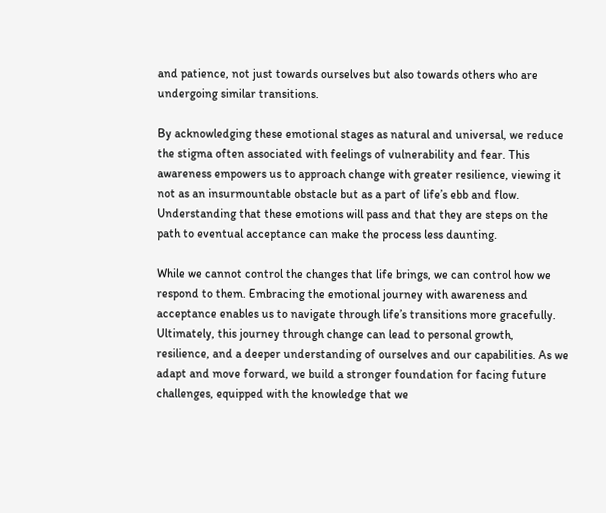and patience, not just towards ourselves but also towards others who are undergoing similar transitions.

By acknowledging these emotional stages as natural and universal, we reduce the stigma often associated with feelings of vulnerability and fear. This awareness empowers us to approach change with greater resilience, viewing it not as an insurmountable obstacle but as a part of life’s ebb and flow. Understanding that these emotions will pass and that they are steps on the path to eventual acceptance can make the process less daunting.

While we cannot control the changes that life brings, we can control how we respond to them. Embracing the emotional journey with awareness and acceptance enables us to navigate through life’s transitions more gracefully. Ultimately, this journey through change can lead to personal growth, resilience, and a deeper understanding of ourselves and our capabilities. As we adapt and move forward, we build a stronger foundation for facing future challenges, equipped with the knowledge that we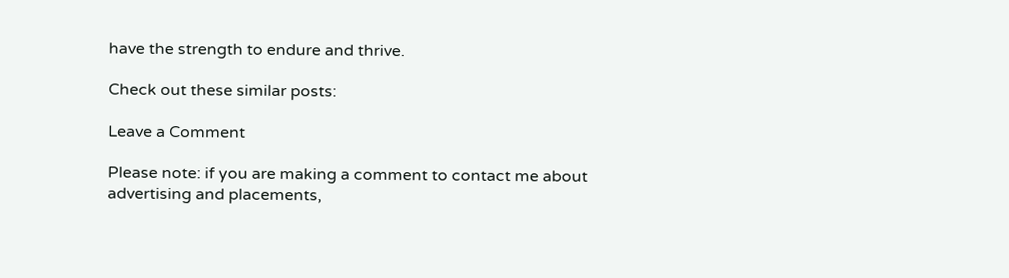have the strength to endure and thrive.

Check out these similar posts:

Leave a Comment

Please note: if you are making a comment to contact me about advertising and placements,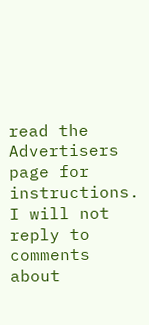read the Advertisers page for instructions. I will not reply to comments about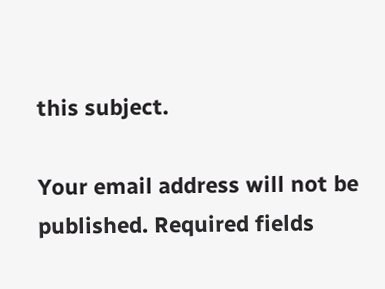this subject.

Your email address will not be published. Required fields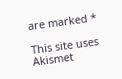are marked *

This site uses Akismet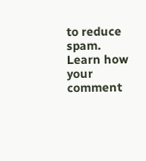to reduce spam. Learn how your comment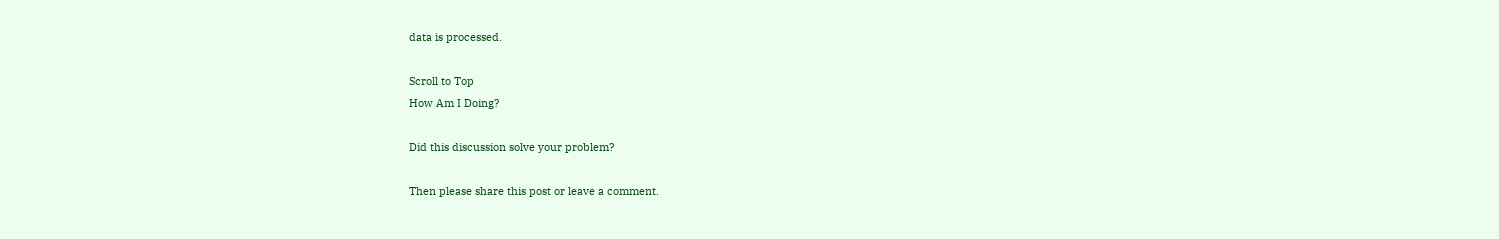data is processed.

Scroll to Top
How Am I Doing?

Did this discussion solve your problem?

Then please share this post or leave a comment.